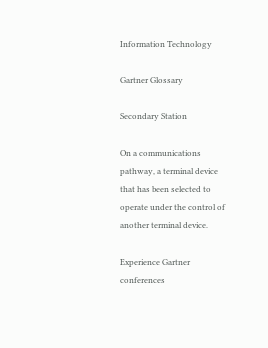Information Technology

Gartner Glossary

Secondary Station

On a communications pathway, a terminal device that has been selected to operate under the control of another terminal device.

Experience Gartner conferences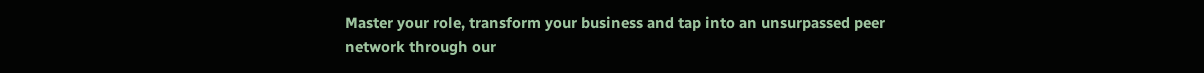Master your role, transform your business and tap into an unsurpassed peer network through our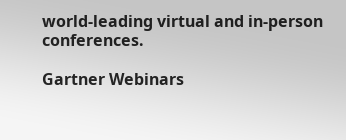world-leading virtual and in-person conferences.

Gartner Webinars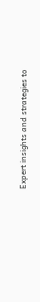Expert insights and strategies to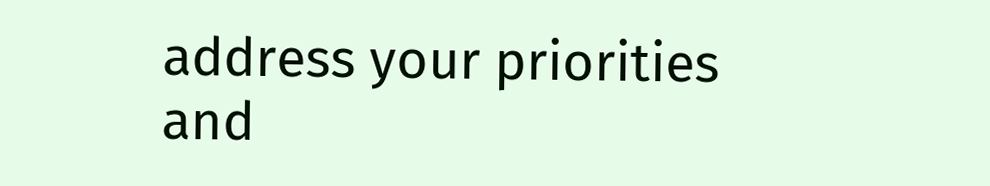address your priorities and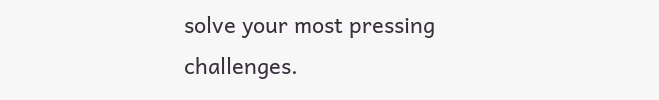solve your most pressing challenges.